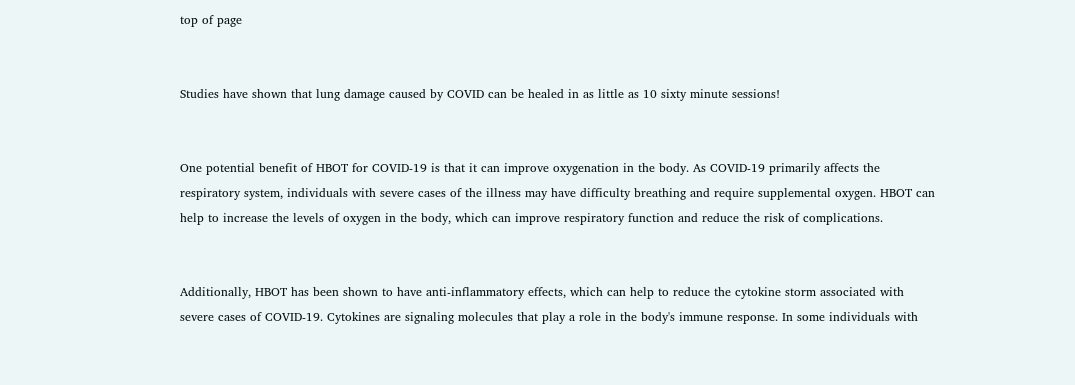top of page


Studies have shown that lung damage caused by COVID can be healed in as little as 10 sixty minute sessions!


One potential benefit of HBOT for COVID-19 is that it can improve oxygenation in the body. As COVID-19 primarily affects the respiratory system, individuals with severe cases of the illness may have difficulty breathing and require supplemental oxygen. HBOT can help to increase the levels of oxygen in the body, which can improve respiratory function and reduce the risk of complications.


Additionally, HBOT has been shown to have anti-inflammatory effects, which can help to reduce the cytokine storm associated with severe cases of COVID-19. Cytokines are signaling molecules that play a role in the body's immune response. In some individuals with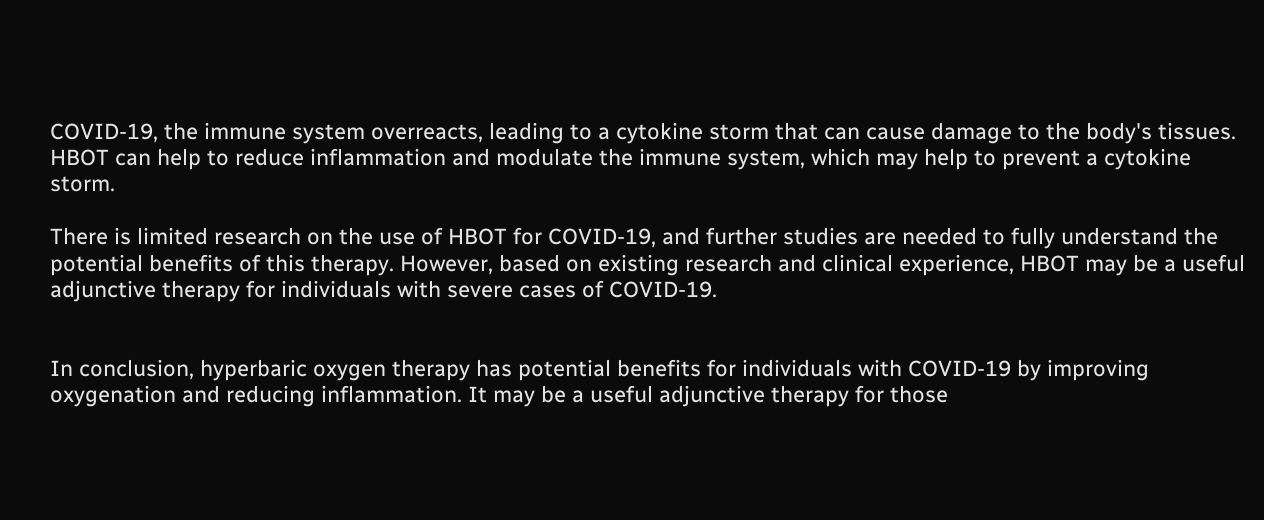COVID-19, the immune system overreacts, leading to a cytokine storm that can cause damage to the body's tissues. HBOT can help to reduce inflammation and modulate the immune system, which may help to prevent a cytokine storm.

There is limited research on the use of HBOT for COVID-19, and further studies are needed to fully understand the potential benefits of this therapy. However, based on existing research and clinical experience, HBOT may be a useful adjunctive therapy for individuals with severe cases of COVID-19.


In conclusion, hyperbaric oxygen therapy has potential benefits for individuals with COVID-19 by improving oxygenation and reducing inflammation. It may be a useful adjunctive therapy for those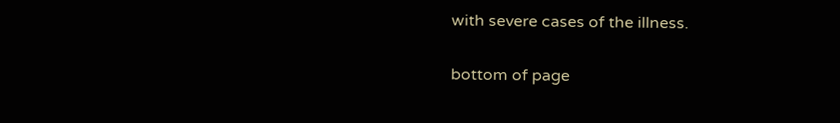with severe cases of the illness.

bottom of page